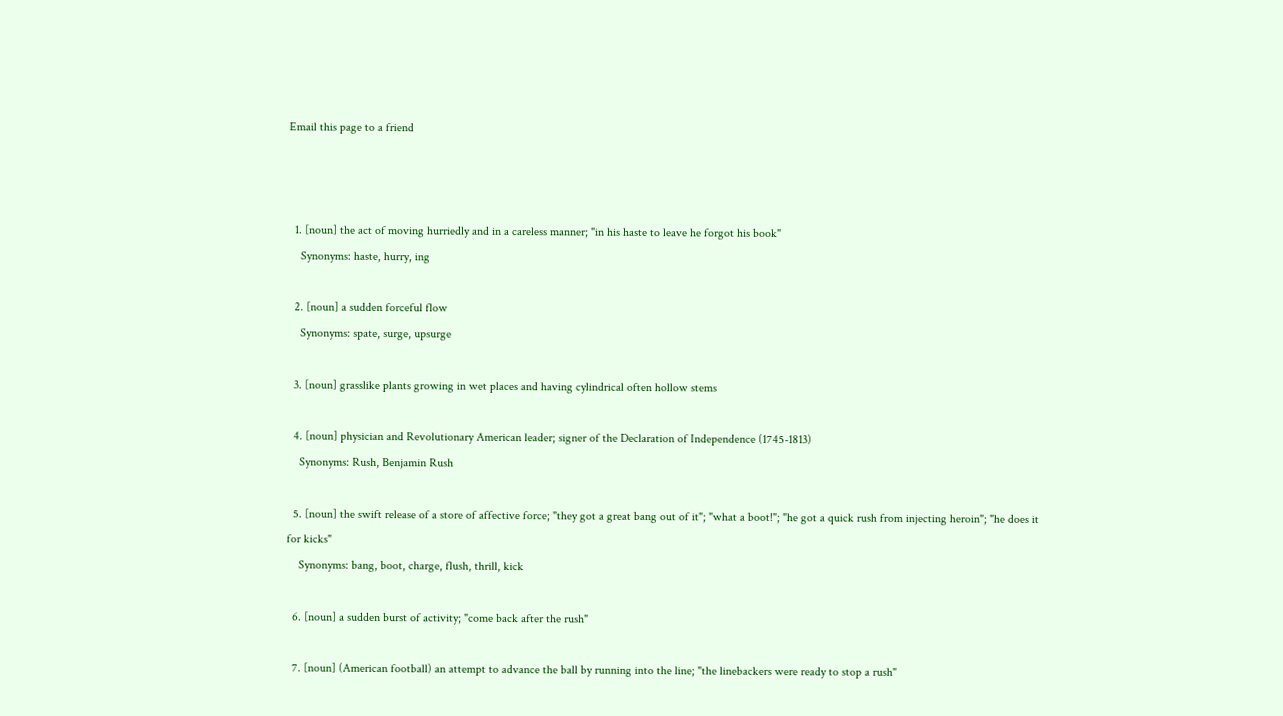Email this page to a friend



  1. [noun] the act of moving hurriedly and in a careless manner; "in his haste to leave he forgot his book"
    Synonyms: haste, hurry, ing

  2. [noun] a sudden forceful flow
    Synonyms: spate, surge, upsurge

  3. [noun] grasslike plants growing in wet places and having cylindrical often hollow stems

  4. [noun] physician and Revolutionary American leader; signer of the Declaration of Independence (1745-1813)
    Synonyms: Rush, Benjamin Rush

  5. [noun] the swift release of a store of affective force; "they got a great bang out of it"; "what a boot!"; "he got a quick rush from injecting heroin"; "he does it for kicks"
    Synonyms: bang, boot, charge, flush, thrill, kick

  6. [noun] a sudden burst of activity; "come back after the rush"

  7. [noun] (American football) an attempt to advance the ball by running into the line; "the linebackers were ready to stop a rush"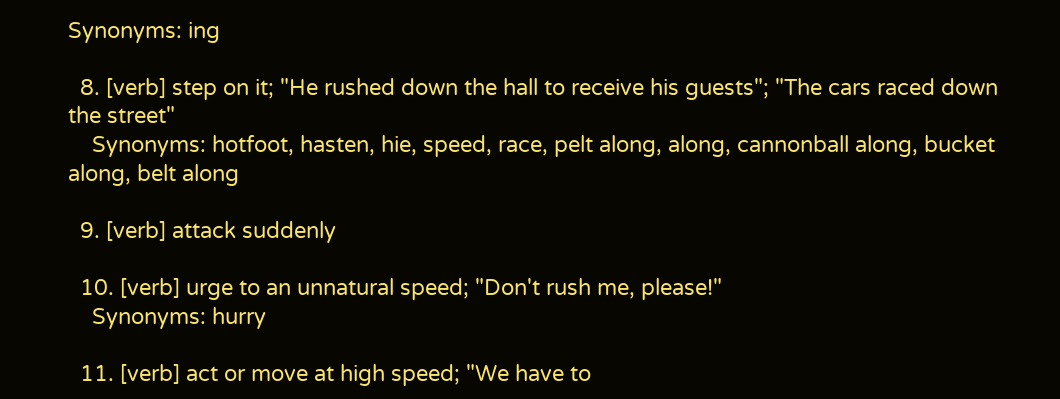Synonyms: ing

  8. [verb] step on it; "He rushed down the hall to receive his guests"; "The cars raced down the street"
    Synonyms: hotfoot, hasten, hie, speed, race, pelt along, along, cannonball along, bucket along, belt along

  9. [verb] attack suddenly

  10. [verb] urge to an unnatural speed; "Don't rush me, please!"
    Synonyms: hurry

  11. [verb] act or move at high speed; "We have to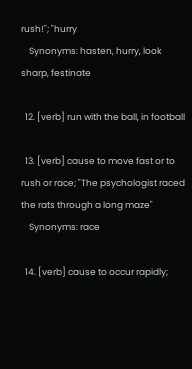rush!"; "hurry
    Synonyms: hasten, hurry, look sharp, festinate

  12. [verb] run with the ball, in football

  13. [verb] cause to move fast or to rush or race; "The psychologist raced the rats through a long maze"
    Synonyms: race

  14. [verb] cause to occur rapidly;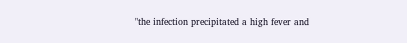"the infection precipitated a high fever and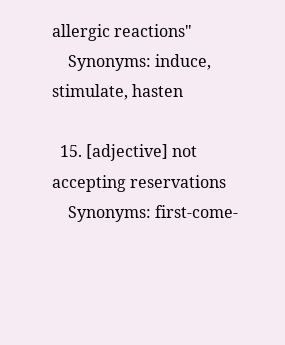allergic reactions"
    Synonyms: induce, stimulate, hasten

  15. [adjective] not accepting reservations
    Synonyms: first-come-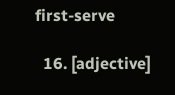first-serve

  16. [adjective]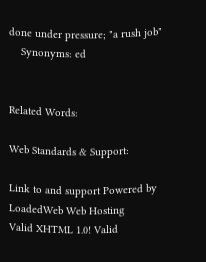done under pressure; "a rush job"
    Synonyms: ed


Related Words:

Web Standards & Support:

Link to and support Powered by LoadedWeb Web Hosting
Valid XHTML 1.0! Valid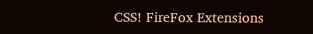CSS! FireFox Extensions